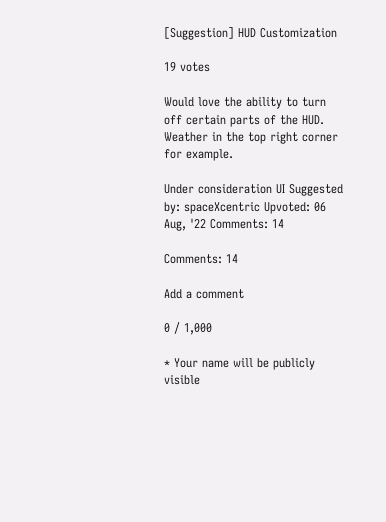[Suggestion] HUD Customization

19 votes

Would love the ability to turn off certain parts of the HUD. Weather in the top right corner for example.

Under consideration UI Suggested by: spaceXcentric Upvoted: 06 Aug, '22 Comments: 14

Comments: 14

Add a comment

0 / 1,000

* Your name will be publicly visible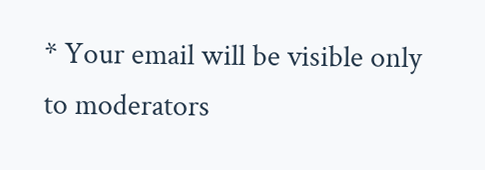* Your email will be visible only to moderators